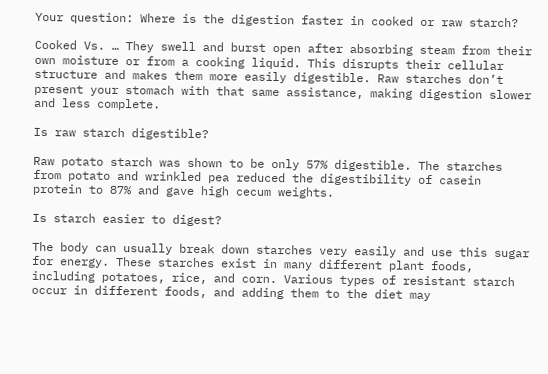Your question: Where is the digestion faster in cooked or raw starch?

Cooked Vs. … They swell and burst open after absorbing steam from their own moisture or from a cooking liquid. This disrupts their cellular structure and makes them more easily digestible. Raw starches don’t present your stomach with that same assistance, making digestion slower and less complete.

Is raw starch digestible?

Raw potato starch was shown to be only 57% digestible. The starches from potato and wrinkled pea reduced the digestibility of casein protein to 87% and gave high cecum weights.

Is starch easier to digest?

The body can usually break down starches very easily and use this sugar for energy. These starches exist in many different plant foods, including potatoes, rice, and corn. Various types of resistant starch occur in different foods, and adding them to the diet may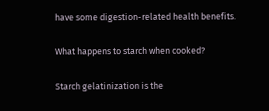have some digestion-related health benefits.

What happens to starch when cooked?

Starch gelatinization is the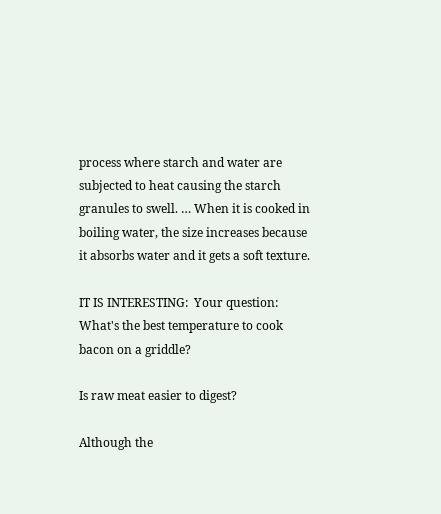process where starch and water are subjected to heat causing the starch granules to swell. … When it is cooked in boiling water, the size increases because it absorbs water and it gets a soft texture.

IT IS INTERESTING:  Your question: What's the best temperature to cook bacon on a griddle?

Is raw meat easier to digest?

Although the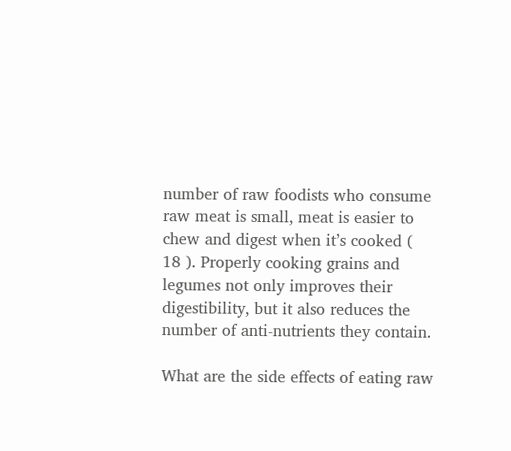number of raw foodists who consume raw meat is small, meat is easier to chew and digest when it’s cooked ( 18 ). Properly cooking grains and legumes not only improves their digestibility, but it also reduces the number of anti-nutrients they contain.

What are the side effects of eating raw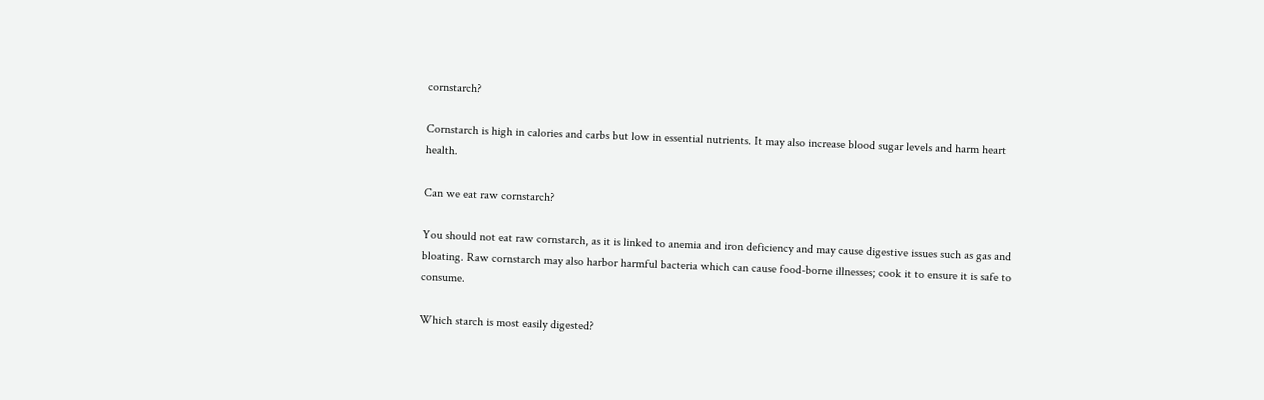cornstarch?

Cornstarch is high in calories and carbs but low in essential nutrients. It may also increase blood sugar levels and harm heart health.

Can we eat raw cornstarch?

You should not eat raw cornstarch, as it is linked to anemia and iron deficiency and may cause digestive issues such as gas and bloating. Raw cornstarch may also harbor harmful bacteria which can cause food-borne illnesses; cook it to ensure it is safe to consume.

Which starch is most easily digested?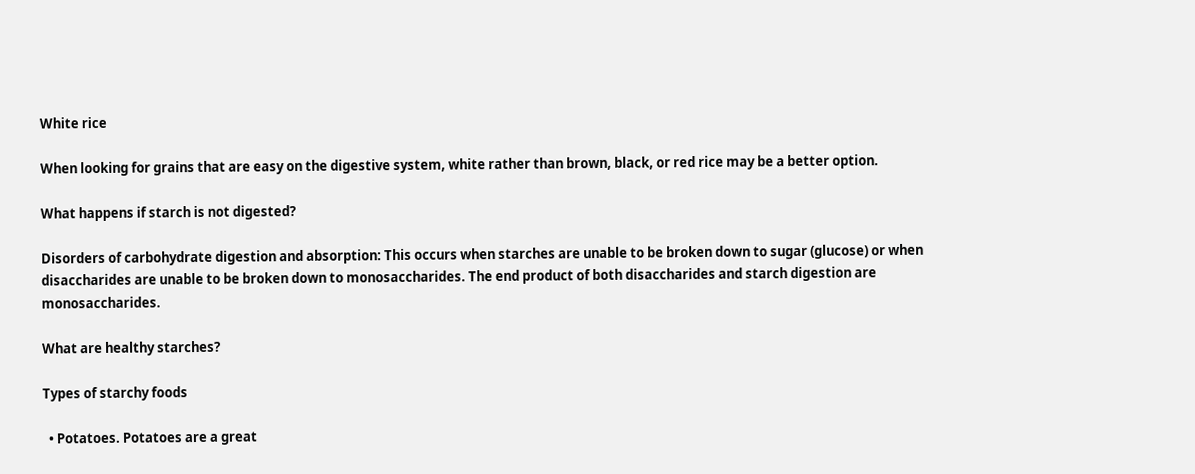White rice

When looking for grains that are easy on the digestive system, white rather than brown, black, or red rice may be a better option.

What happens if starch is not digested?

Disorders of carbohydrate digestion and absorption: This occurs when starches are unable to be broken down to sugar (glucose) or when disaccharides are unable to be broken down to monosaccharides. The end product of both disaccharides and starch digestion are monosaccharides.

What are healthy starches?

Types of starchy foods

  • Potatoes. Potatoes are a great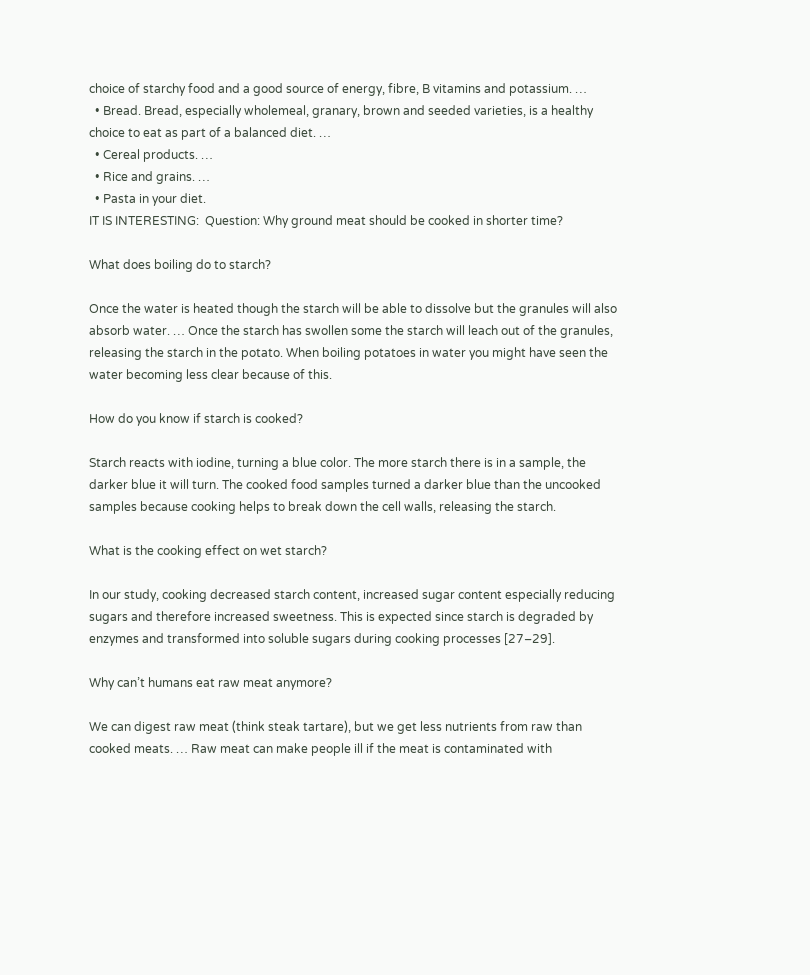choice of starchy food and a good source of energy, fibre, B vitamins and potassium. …
  • Bread. Bread, especially wholemeal, granary, brown and seeded varieties, is a healthy choice to eat as part of a balanced diet. …
  • Cereal products. …
  • Rice and grains. …
  • Pasta in your diet.
IT IS INTERESTING:  Question: Why ground meat should be cooked in shorter time?

What does boiling do to starch?

Once the water is heated though the starch will be able to dissolve but the granules will also absorb water. … Once the starch has swollen some the starch will leach out of the granules, releasing the starch in the potato. When boiling potatoes in water you might have seen the water becoming less clear because of this.

How do you know if starch is cooked?

Starch reacts with iodine, turning a blue color. The more starch there is in a sample, the darker blue it will turn. The cooked food samples turned a darker blue than the uncooked samples because cooking helps to break down the cell walls, releasing the starch.

What is the cooking effect on wet starch?

In our study, cooking decreased starch content, increased sugar content especially reducing sugars and therefore increased sweetness. This is expected since starch is degraded by enzymes and transformed into soluble sugars during cooking processes [27–29].

Why can’t humans eat raw meat anymore?

We can digest raw meat (think steak tartare), but we get less nutrients from raw than cooked meats. … Raw meat can make people ill if the meat is contaminated with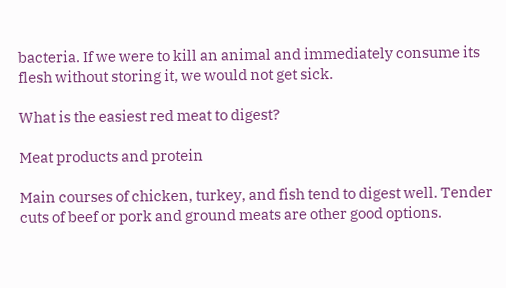bacteria. If we were to kill an animal and immediately consume its flesh without storing it, we would not get sick.

What is the easiest red meat to digest?

Meat products and protein

Main courses of chicken, turkey, and fish tend to digest well. Tender cuts of beef or pork and ground meats are other good options.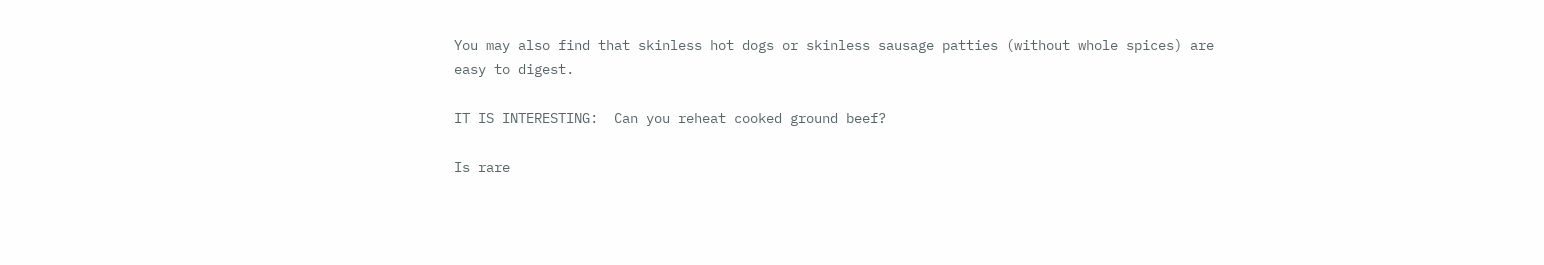You may also find that skinless hot dogs or skinless sausage patties (without whole spices) are easy to digest.

IT IS INTERESTING:  Can you reheat cooked ground beef?

Is rare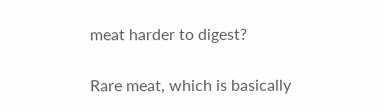meat harder to digest?

Rare meat, which is basically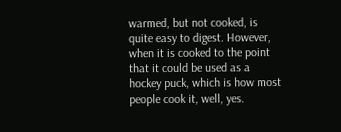warmed, but not cooked, is quite easy to digest. However, when it is cooked to the point that it could be used as a hockey puck, which is how most people cook it, well, yes.